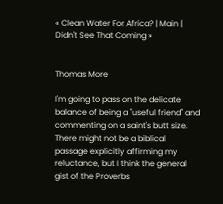« Clean Water For Africa? | Main | Didn't See That Coming »


Thomas More

I'm going to pass on the delicate balance of being a "useful friend" and commenting on a saint's butt size. There might not be a biblical passage explicitly affirming my reluctance, but I think the general gist of the Proverbs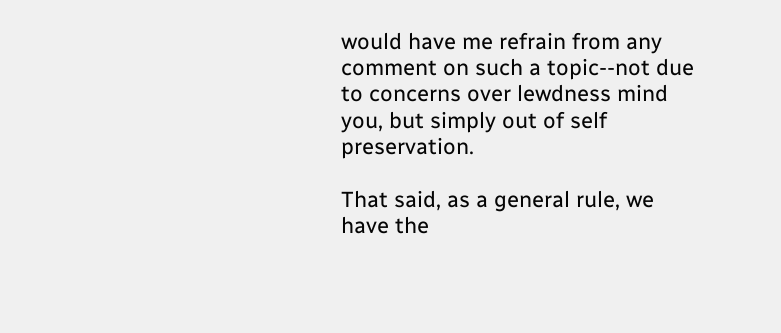would have me refrain from any comment on such a topic--not due to concerns over lewdness mind you, but simply out of self preservation.

That said, as a general rule, we have the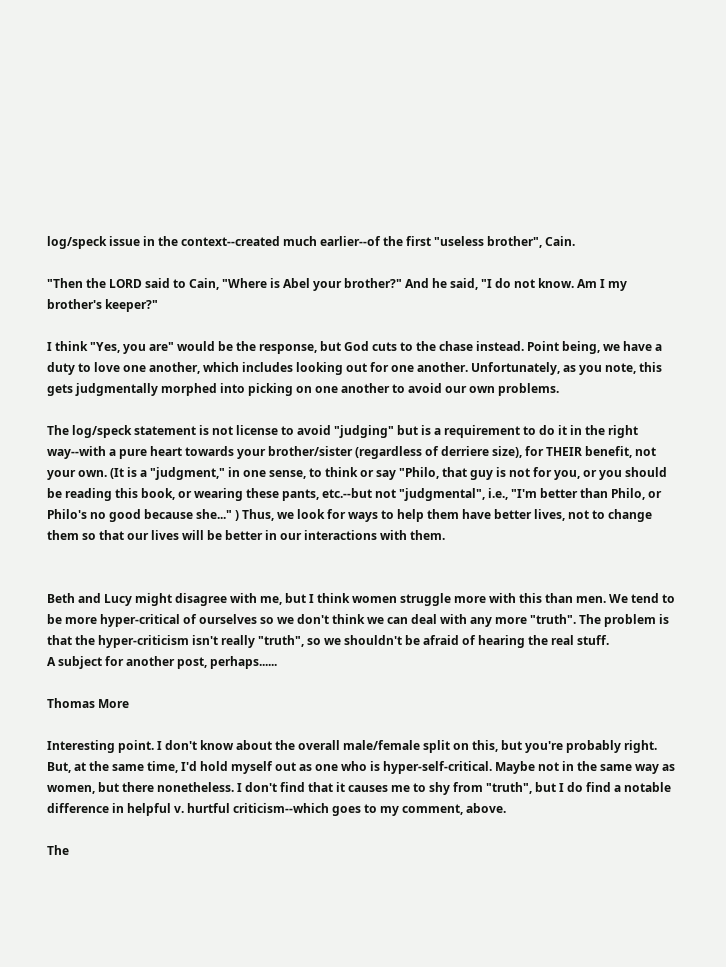log/speck issue in the context--created much earlier--of the first "useless brother", Cain.

"Then the LORD said to Cain, "Where is Abel your brother?" And he said, "I do not know. Am I my brother's keeper?"

I think "Yes, you are" would be the response, but God cuts to the chase instead. Point being, we have a duty to love one another, which includes looking out for one another. Unfortunately, as you note, this gets judgmentally morphed into picking on one another to avoid our own problems.

The log/speck statement is not license to avoid "judging" but is a requirement to do it in the right way--with a pure heart towards your brother/sister (regardless of derriere size), for THEIR benefit, not your own. (It is a "judgment," in one sense, to think or say "Philo, that guy is not for you, or you should be reading this book, or wearing these pants, etc.--but not "judgmental", i.e., "I'm better than Philo, or Philo's no good because she..." ) Thus, we look for ways to help them have better lives, not to change them so that our lives will be better in our interactions with them.


Beth and Lucy might disagree with me, but I think women struggle more with this than men. We tend to be more hyper-critical of ourselves so we don't think we can deal with any more "truth". The problem is that the hyper-criticism isn't really "truth", so we shouldn't be afraid of hearing the real stuff.
A subject for another post, perhaps......

Thomas More

Interesting point. I don't know about the overall male/female split on this, but you're probably right. But, at the same time, I'd hold myself out as one who is hyper-self-critical. Maybe not in the same way as women, but there nonetheless. I don't find that it causes me to shy from "truth", but I do find a notable difference in helpful v. hurtful criticism--which goes to my comment, above.

The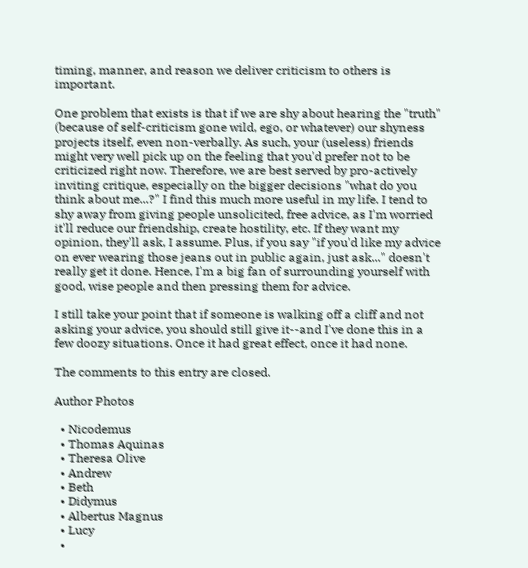timing, manner, and reason we deliver criticism to others is important.

One problem that exists is that if we are shy about hearing the "truth" (because of self-criticism gone wild, ego, or whatever) our shyness projects itself, even non-verbally. As such, your (useless) friends might very well pick up on the feeling that you'd prefer not to be criticized right now. Therefore, we are best served by pro-actively inviting critique, especially on the bigger decisions "what do you think about me...?" I find this much more useful in my life. I tend to shy away from giving people unsolicited, free advice, as I'm worried it'll reduce our friendship, create hostility, etc. If they want my opinion, they'll ask, I assume. Plus, if you say "if you'd like my advice on ever wearing those jeans out in public again, just ask..." doesn't really get it done. Hence, I'm a big fan of surrounding yourself with good, wise people and then pressing them for advice.

I still take your point that if someone is walking off a cliff and not asking your advice, you should still give it--and I've done this in a few doozy situations. Once it had great effect, once it had none.

The comments to this entry are closed.

Author Photos

  • Nicodemus
  • Thomas Aquinas
  • Theresa Olive
  • Andrew
  • Beth
  • Didymus
  • Albertus Magnus
  • Lucy
  •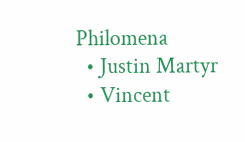Philomena
  • Justin Martyr
  • Vincent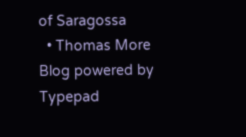of Saragossa
  • Thomas More
Blog powered by Typepad